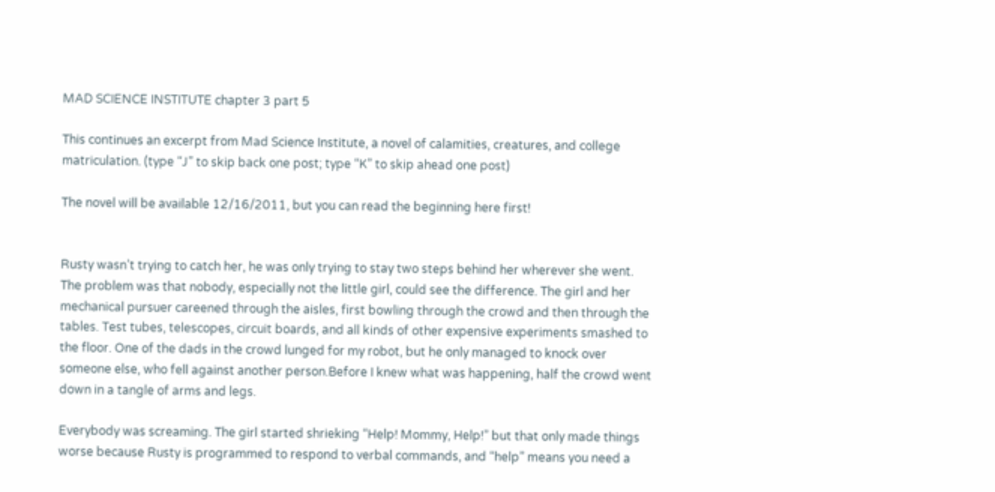MAD SCIENCE INSTITUTE chapter 3 part 5

This continues an excerpt from Mad Science Institute, a novel of calamities, creatures, and college matriculation. (type “J” to skip back one post; type “K” to skip ahead one post)

The novel will be available 12/16/2011, but you can read the beginning here first!


Rusty wasn’t trying to catch her, he was only trying to stay two steps behind her wherever she went. The problem was that nobody, especially not the little girl, could see the difference. The girl and her mechanical pursuer careened through the aisles, first bowling through the crowd and then through the tables. Test tubes, telescopes, circuit boards, and all kinds of other expensive experiments smashed to the floor. One of the dads in the crowd lunged for my robot, but he only managed to knock over someone else, who fell against another person.Before I knew what was happening, half the crowd went down in a tangle of arms and legs.

Everybody was screaming. The girl started shrieking “Help! Mommy, Help!” but that only made things worse because Rusty is programmed to respond to verbal commands, and “help” means you need a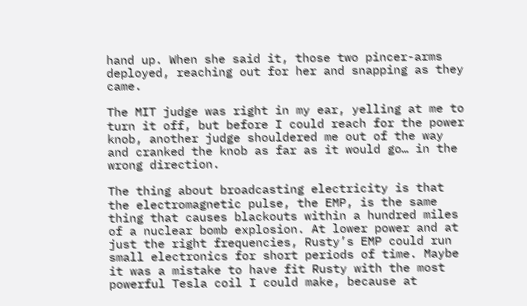hand up. When she said it, those two pincer-arms deployed, reaching out for her and snapping as they came.

The MIT judge was right in my ear, yelling at me to turn it off, but before I could reach for the power knob, another judge shouldered me out of the way and cranked the knob as far as it would go… in the wrong direction.

The thing about broadcasting electricity is that the electromagnetic pulse, the EMP, is the same thing that causes blackouts within a hundred miles of a nuclear bomb explosion. At lower power and at just the right frequencies, Rusty’s EMP could run small electronics for short periods of time. Maybe it was a mistake to have fit Rusty with the most powerful Tesla coil I could make, because at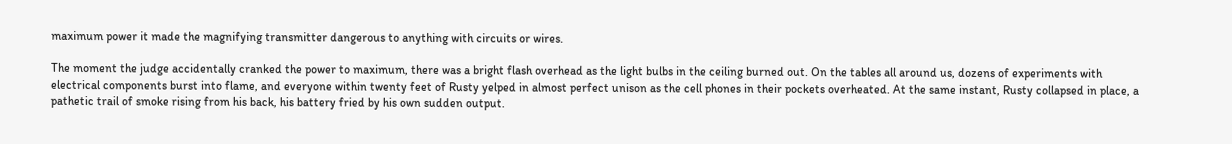maximum power it made the magnifying transmitter dangerous to anything with circuits or wires.

The moment the judge accidentally cranked the power to maximum, there was a bright flash overhead as the light bulbs in the ceiling burned out. On the tables all around us, dozens of experiments with electrical components burst into flame, and everyone within twenty feet of Rusty yelped in almost perfect unison as the cell phones in their pockets overheated. At the same instant, Rusty collapsed in place, a pathetic trail of smoke rising from his back, his battery fried by his own sudden output.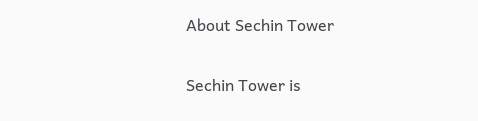About Sechin Tower

Sechin Tower is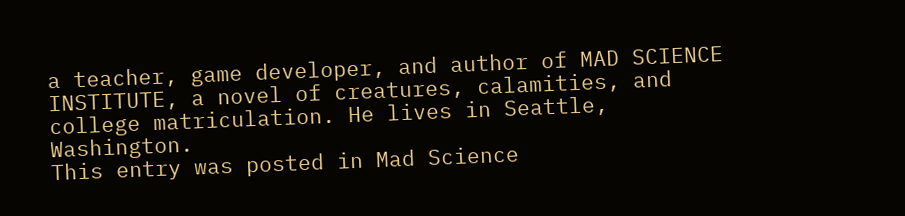a teacher, game developer, and author of MAD SCIENCE INSTITUTE, a novel of creatures, calamities, and college matriculation. He lives in Seattle, Washington.
This entry was posted in Mad Science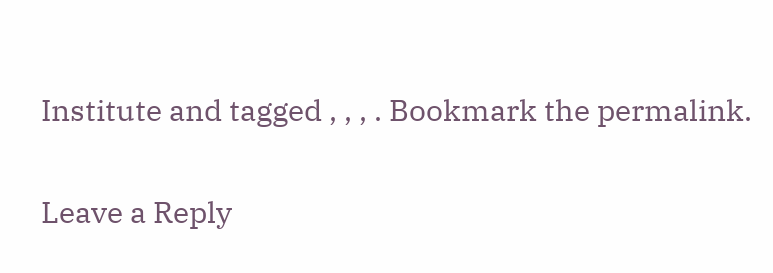Institute and tagged , , , . Bookmark the permalink.

Leave a Reply